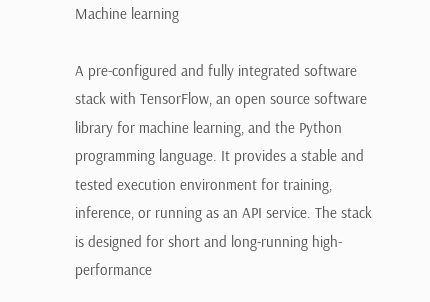Machine learning

A pre-configured and fully integrated software stack with TensorFlow, an open source software library for machine learning, and the Python programming language. It provides a stable and tested execution environment for training, inference, or running as an API service. The stack is designed for short and long-running high-performance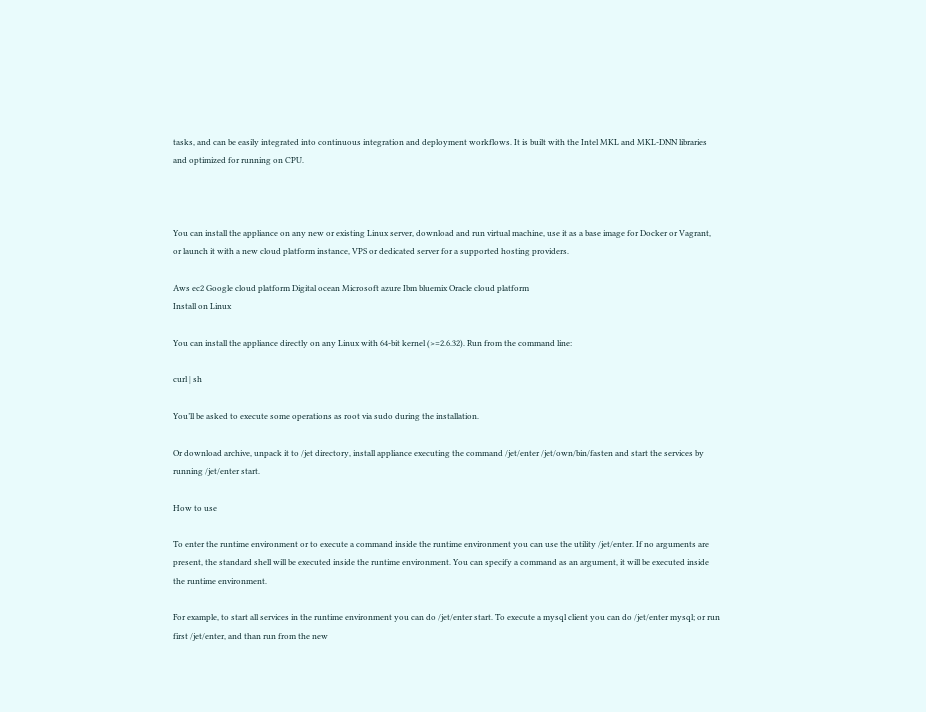tasks, and can be easily integrated into continuous integration and deployment workflows. It is built with the Intel MKL and MKL-DNN libraries and optimized for running on CPU.



You can install the appliance on any new or existing Linux server, download and run virtual machine, use it as a base image for Docker or Vagrant, or launch it with a new cloud platform instance, VPS or dedicated server for a supported hosting providers.

Aws ec2 Google cloud platform Digital ocean Microsoft azure Ibm bluemix Oracle cloud platform
Install on Linux

You can install the appliance directly on any Linux with 64-bit kernel (>=2.6.32). Run from the command line:

curl | sh

You’ll be asked to execute some operations as root via sudo during the installation.

Or download archive, unpack it to /jet directory, install appliance executing the command /jet/enter /jet/own/bin/fasten and start the services by running /jet/enter start.

How to use

To enter the runtime environment or to execute a command inside the runtime environment you can use the utility /jet/enter. If no arguments are present, the standard shell will be executed inside the runtime environment. You can specify a command as an argument, it will be executed inside the runtime environment.

For example, to start all services in the runtime environment you can do /jet/enter start. To execute a mysql client you can do /jet/enter mysql; or run first /jet/enter, and than run from the new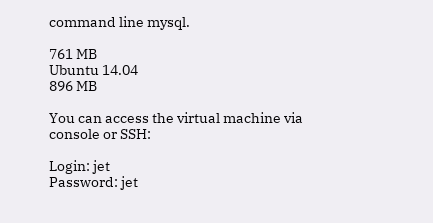command line mysql.

761 MB
Ubuntu 14.04
896 MB

You can access the virtual machine via console or SSH:

Login: jet
Password: jet